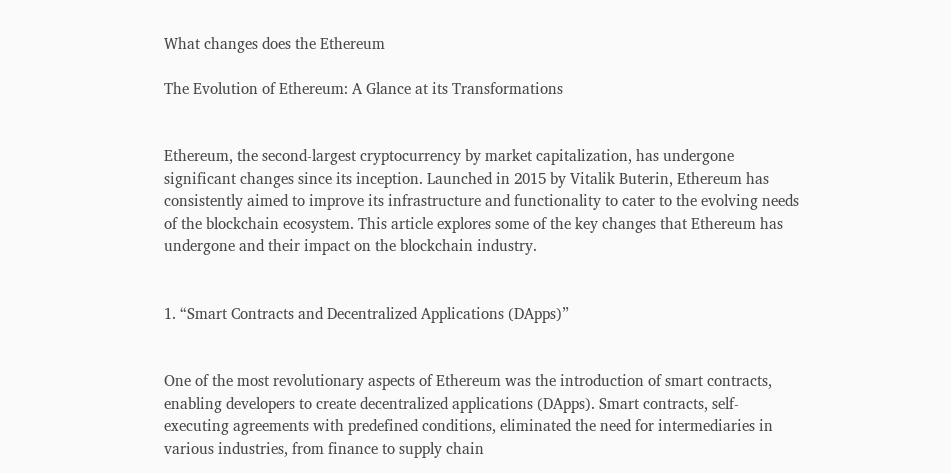What changes does the Ethereum

The Evolution of Ethereum: A Glance at its Transformations


Ethereum, the second-largest cryptocurrency by market capitalization, has undergone significant changes since its inception. Launched in 2015 by Vitalik Buterin, Ethereum has consistently aimed to improve its infrastructure and functionality to cater to the evolving needs of the blockchain ecosystem. This article explores some of the key changes that Ethereum has undergone and their impact on the blockchain industry.


1. “Smart Contracts and Decentralized Applications (DApps)”


One of the most revolutionary aspects of Ethereum was the introduction of smart contracts, enabling developers to create decentralized applications (DApps). Smart contracts, self-executing agreements with predefined conditions, eliminated the need for intermediaries in various industries, from finance to supply chain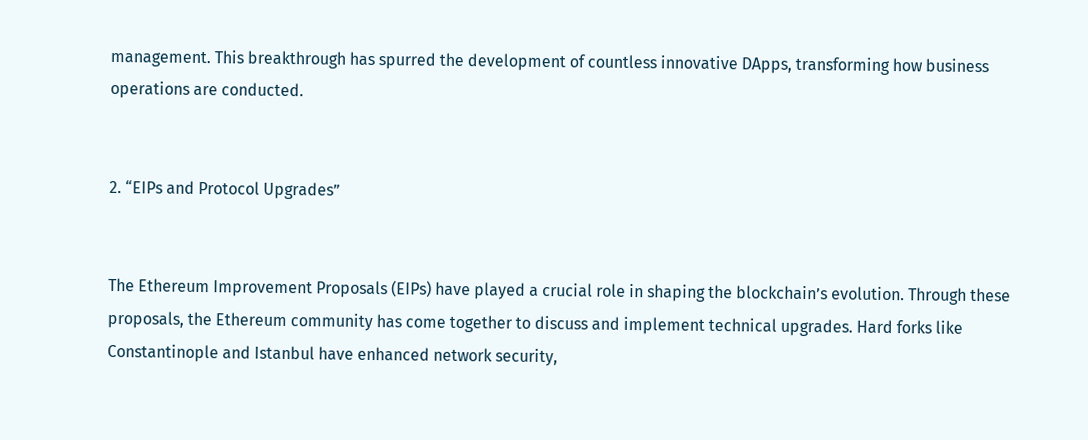management. This breakthrough has spurred the development of countless innovative DApps, transforming how business operations are conducted.


2. “EIPs and Protocol Upgrades”


The Ethereum Improvement Proposals (EIPs) have played a crucial role in shaping the blockchain’s evolution. Through these proposals, the Ethereum community has come together to discuss and implement technical upgrades. Hard forks like Constantinople and Istanbul have enhanced network security,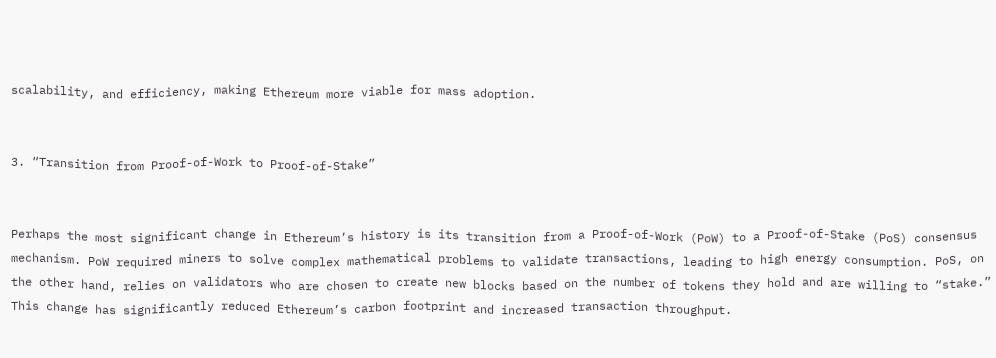scalability, and efficiency, making Ethereum more viable for mass adoption.


3. “Transition from Proof-of-Work to Proof-of-Stake”


Perhaps the most significant change in Ethereum’s history is its transition from a Proof-of-Work (PoW) to a Proof-of-Stake (PoS) consensus mechanism. PoW required miners to solve complex mathematical problems to validate transactions, leading to high energy consumption. PoS, on the other hand, relies on validators who are chosen to create new blocks based on the number of tokens they hold and are willing to “stake.” This change has significantly reduced Ethereum’s carbon footprint and increased transaction throughput.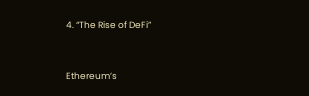4. “The Rise of DeFi”


Ethereum’s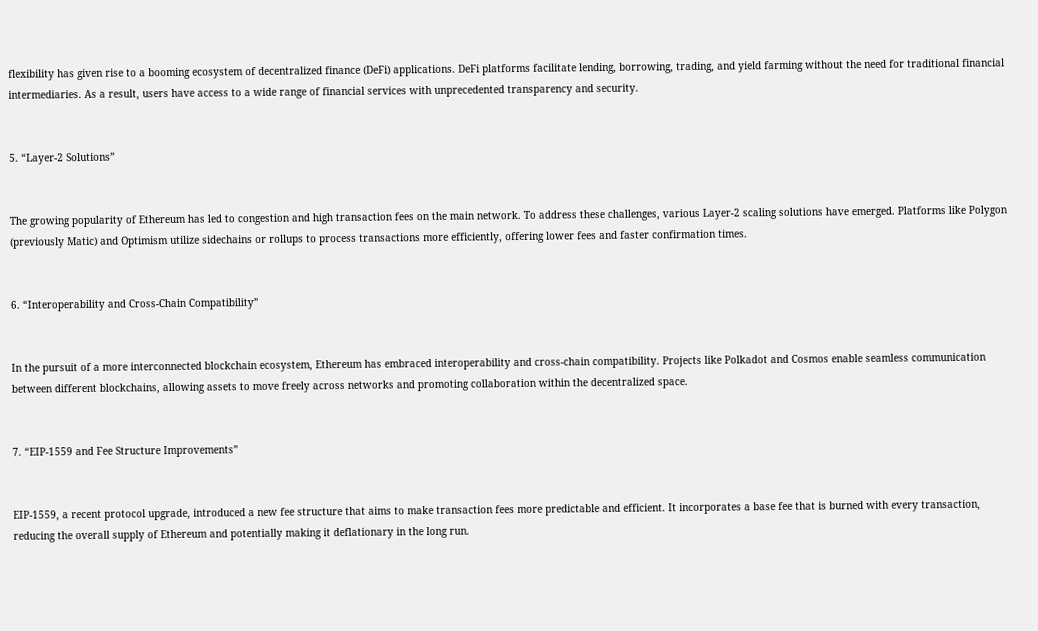flexibility has given rise to a booming ecosystem of decentralized finance (DeFi) applications. DeFi platforms facilitate lending, borrowing, trading, and yield farming without the need for traditional financial intermediaries. As a result, users have access to a wide range of financial services with unprecedented transparency and security.


5. “Layer-2 Solutions”


The growing popularity of Ethereum has led to congestion and high transaction fees on the main network. To address these challenges, various Layer-2 scaling solutions have emerged. Platforms like Polygon (previously Matic) and Optimism utilize sidechains or rollups to process transactions more efficiently, offering lower fees and faster confirmation times.


6. “Interoperability and Cross-Chain Compatibility”


In the pursuit of a more interconnected blockchain ecosystem, Ethereum has embraced interoperability and cross-chain compatibility. Projects like Polkadot and Cosmos enable seamless communication between different blockchains, allowing assets to move freely across networks and promoting collaboration within the decentralized space.


7. “EIP-1559 and Fee Structure Improvements”


EIP-1559, a recent protocol upgrade, introduced a new fee structure that aims to make transaction fees more predictable and efficient. It incorporates a base fee that is burned with every transaction, reducing the overall supply of Ethereum and potentially making it deflationary in the long run.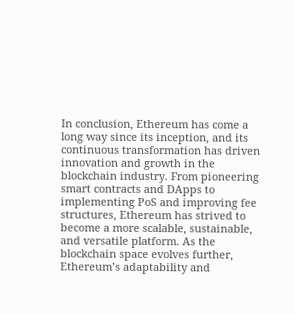In conclusion, Ethereum has come a long way since its inception, and its continuous transformation has driven innovation and growth in the blockchain industry. From pioneering smart contracts and DApps to implementing PoS and improving fee structures, Ethereum has strived to become a more scalable, sustainable, and versatile platform. As the blockchain space evolves further, Ethereum’s adaptability and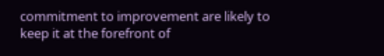commitment to improvement are likely to keep it at the forefront of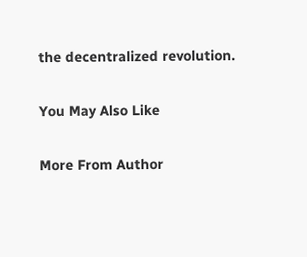the decentralized revolution.

You May Also Like

More From Author